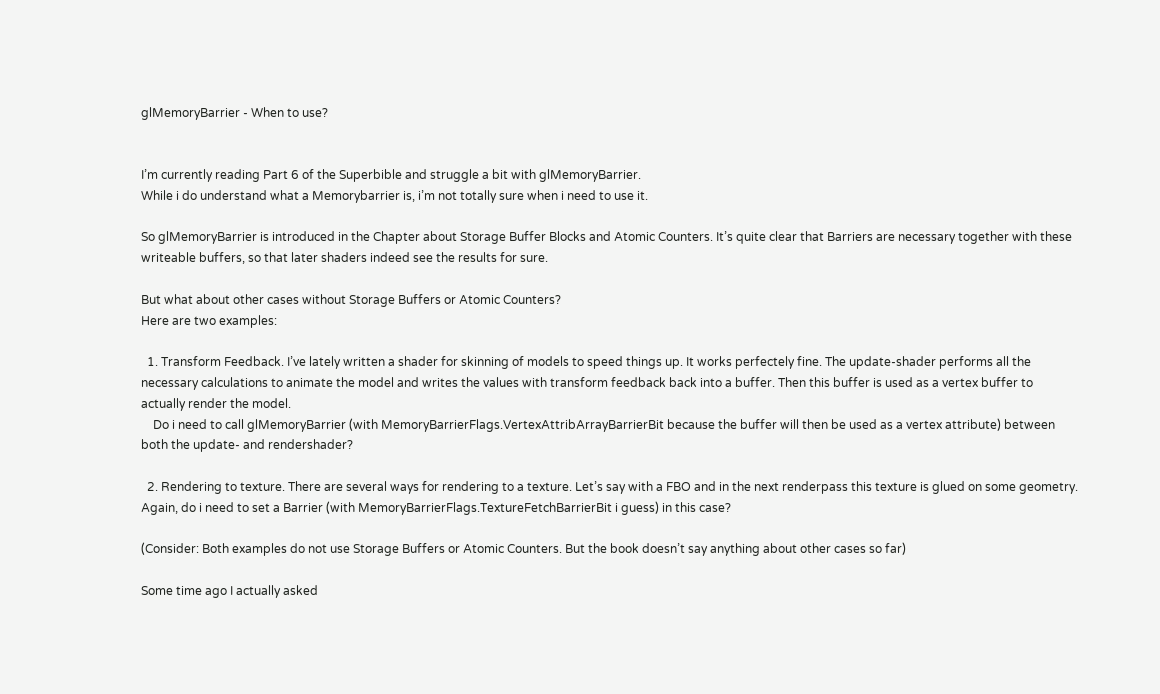glMemoryBarrier - When to use?


I’m currently reading Part 6 of the Superbible and struggle a bit with glMemoryBarrier.
While i do understand what a Memorybarrier is, i’m not totally sure when i need to use it.

So glMemoryBarrier is introduced in the Chapter about Storage Buffer Blocks and Atomic Counters. It’s quite clear that Barriers are necessary together with these writeable buffers, so that later shaders indeed see the results for sure.

But what about other cases without Storage Buffers or Atomic Counters?
Here are two examples:

  1. Transform Feedback. I’ve lately written a shader for skinning of models to speed things up. It works perfectely fine. The update-shader performs all the necessary calculations to animate the model and writes the values with transform feedback back into a buffer. Then this buffer is used as a vertex buffer to actually render the model.
    Do i need to call glMemoryBarrier (with MemoryBarrierFlags.VertexAttribArrayBarrierBit because the buffer will then be used as a vertex attribute) between both the update- and rendershader?

  2. Rendering to texture. There are several ways for rendering to a texture. Let’s say with a FBO and in the next renderpass this texture is glued on some geometry. Again, do i need to set a Barrier (with MemoryBarrierFlags.TextureFetchBarrierBit i guess) in this case?

(Consider: Both examples do not use Storage Buffers or Atomic Counters. But the book doesn’t say anything about other cases so far)

Some time ago I actually asked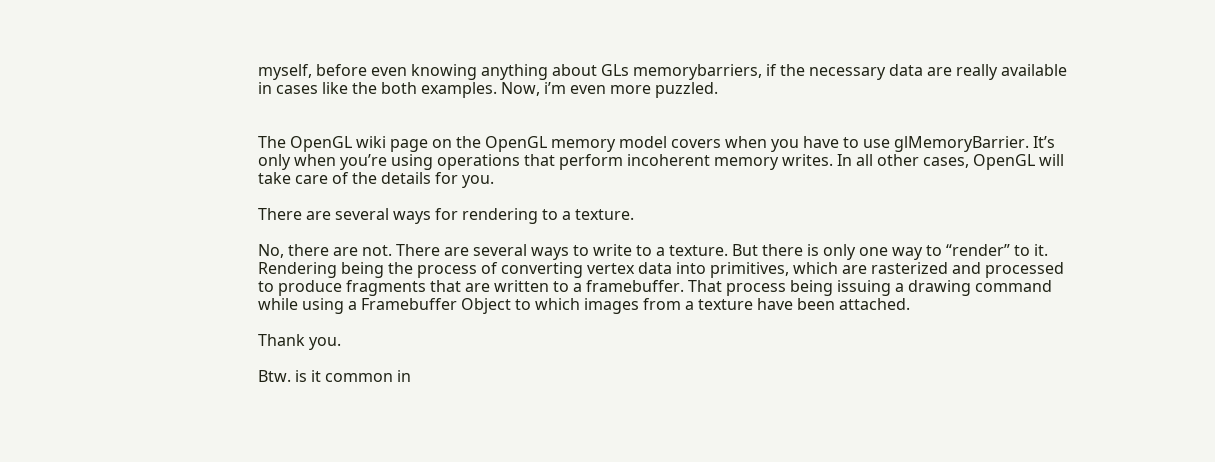myself, before even knowing anything about GLs memorybarriers, if the necessary data are really available in cases like the both examples. Now, i’m even more puzzled.


The OpenGL wiki page on the OpenGL memory model covers when you have to use glMemoryBarrier. It’s only when you’re using operations that perform incoherent memory writes. In all other cases, OpenGL will take care of the details for you.

There are several ways for rendering to a texture.

No, there are not. There are several ways to write to a texture. But there is only one way to “render” to it. Rendering being the process of converting vertex data into primitives, which are rasterized and processed to produce fragments that are written to a framebuffer. That process being issuing a drawing command while using a Framebuffer Object to which images from a texture have been attached.

Thank you.

Btw. is it common in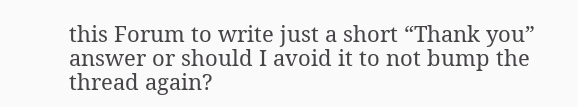this Forum to write just a short “Thank you” answer or should I avoid it to not bump the thread again?